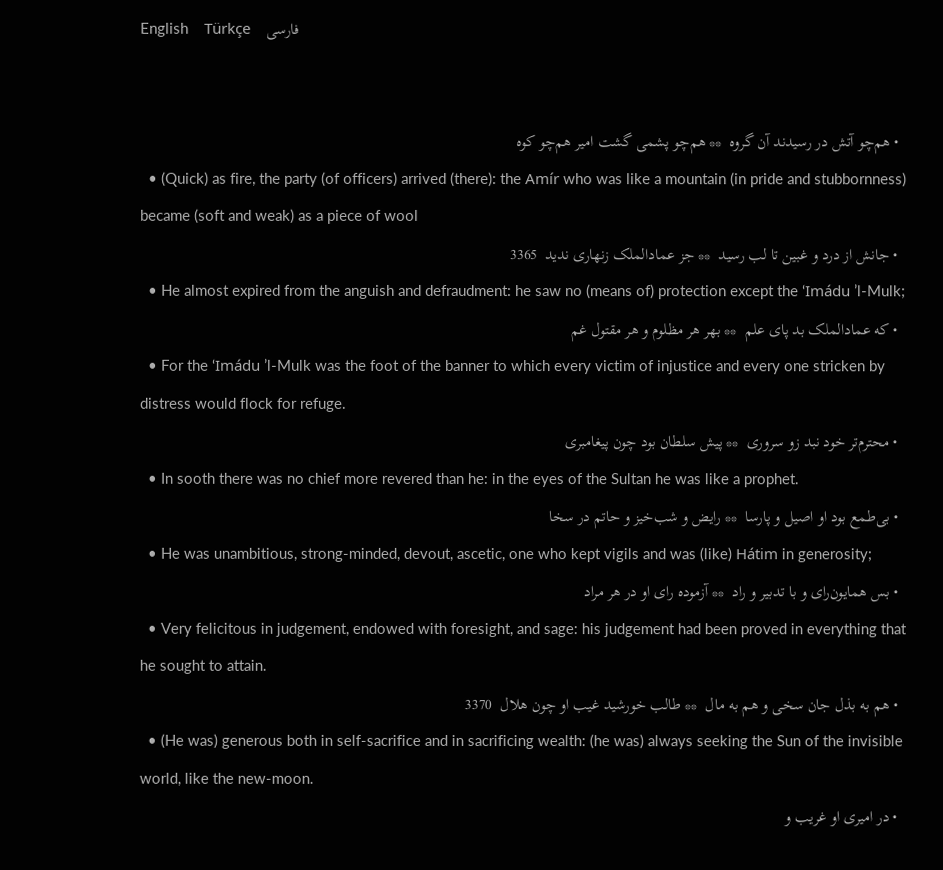English    Türkçe    فارسی


  • هم‌چو آتش در رسیدند آن گروه  ** هم‌چو پشمی گشت امیر هم‌چو کوه
  • (Quick) as fire, the party (of officers) arrived (there): the Amír who was like a mountain (in pride and stubbornness) became (soft and weak) as a piece of wool
  • جانش از درد و غبین تا لب رسید  ** جز عمادالملک زنهاری ندید  3365
  • He almost expired from the anguish and defraudment: he saw no (means of) protection except the ‘Imádu ’l-Mulk;
  • که عمادالملک بد پای علم  ** بهر هر مظلوم و هر مقتول غم
  • For the ‘Imádu ’l-Mulk was the foot of the banner to which every victim of injustice and every one stricken by distress would flock for refuge.
  • محترم‌تر خود نبد زو سروری  ** پیش سلطان بود چون پیغامبری
  • In sooth there was no chief more revered than he: in the eyes of the Sultan he was like a prophet.
  • بی‌طمع بود او اصیل و پارسا  ** رایض و شب‌خیز و حاتم در سخا
  • He was unambitious, strong-minded, devout, ascetic, one who kept vigils and was (like) Hátim in generosity;
  • بس همایون‌رای و با تدبیر و راد  ** آزموده رای او در هر مراد
  • Very felicitous in judgement, endowed with foresight, and sage: his judgement had been proved in everything that he sought to attain.
  • هم به بذل جان سخی و هم به مال  ** طالب خورشید غیب او چون هلال  3370
  • (He was) generous both in self-sacrifice and in sacrificing wealth: (he was) always seeking the Sun of the invisible world, like the new-moon.
  • در امیری او غریب و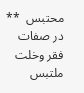محتبس  ** در صفات فقر وخلت ملتبس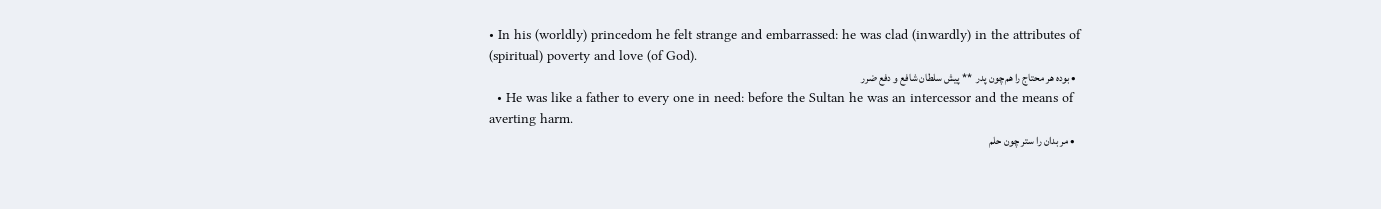• In his (worldly) princedom he felt strange and embarrassed: he was clad (inwardly) in the attributes of (spiritual) poverty and love (of God).
  • بوده هر محتاج را هم‌چون پدر  ** پیش سلطان شافع و دفع ضرر
  • He was like a father to every one in need: before the Sultan he was an intercessor and the means of averting harm.
  • مر بدان را ستر چون حلم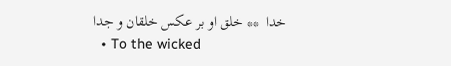خدا  ** خلق او بر عکس خلقان و جدا
  • To the wicked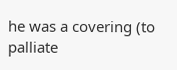he was a covering (to palliate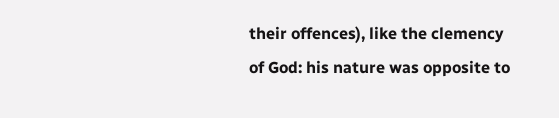their offences), like the clemency of God: his nature was opposite to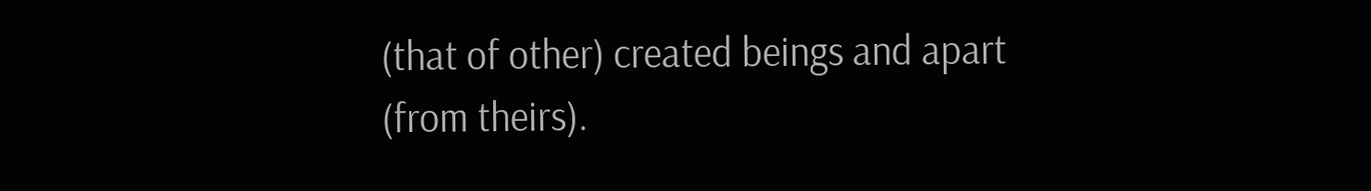(that of other) created beings and apart (from theirs).